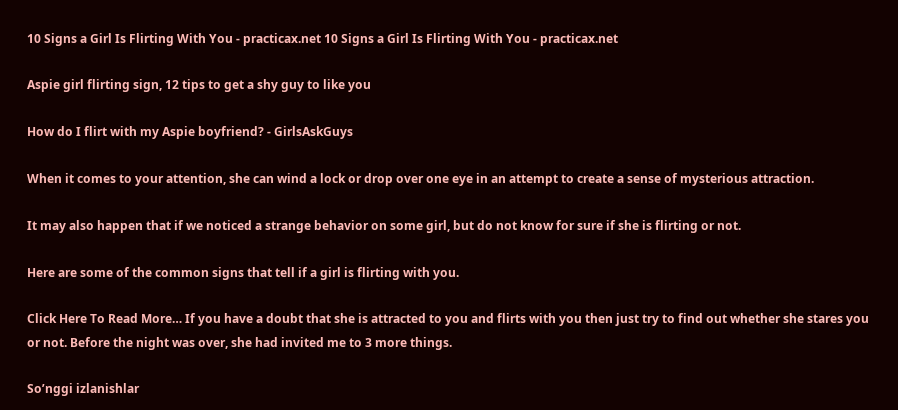10 Signs a Girl Is Flirting With You - practicax.net 10 Signs a Girl Is Flirting With You - practicax.net

Aspie girl flirting sign, 12 tips to get a shy guy to like you

How do I flirt with my Aspie boyfriend? - GirlsAskGuys

When it comes to your attention, she can wind a lock or drop over one eye in an attempt to create a sense of mysterious attraction.

It may also happen that if we noticed a strange behavior on some girl, but do not know for sure if she is flirting or not.

Here are some of the common signs that tell if a girl is flirting with you.

Click Here To Read More… If you have a doubt that she is attracted to you and flirts with you then just try to find out whether she stares you or not. Before the night was over, she had invited me to 3 more things.

So’nggi izlanishlar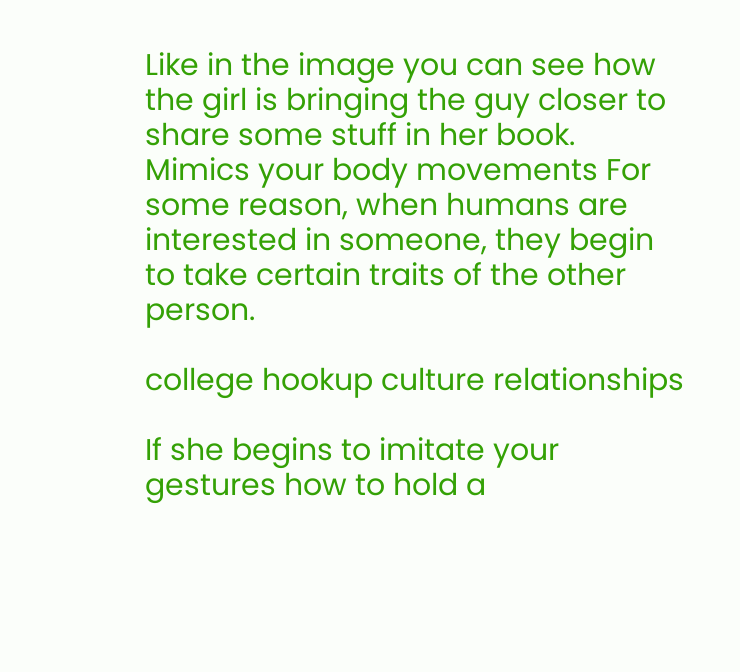Like in the image you can see how the girl is bringing the guy closer to share some stuff in her book. Mimics your body movements For some reason, when humans are interested in someone, they begin to take certain traits of the other person.

college hookup culture relationships

If she begins to imitate your gestures how to hold a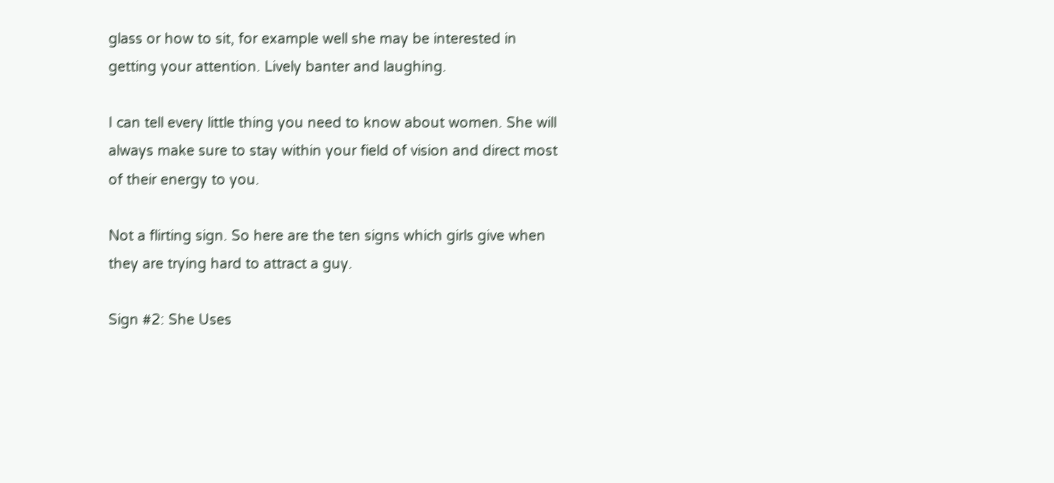glass or how to sit, for example well she may be interested in getting your attention. Lively banter and laughing.

I can tell every little thing you need to know about women. She will always make sure to stay within your field of vision and direct most of their energy to you.

Not a flirting sign. So here are the ten signs which girls give when they are trying hard to attract a guy.

Sign #2: She Uses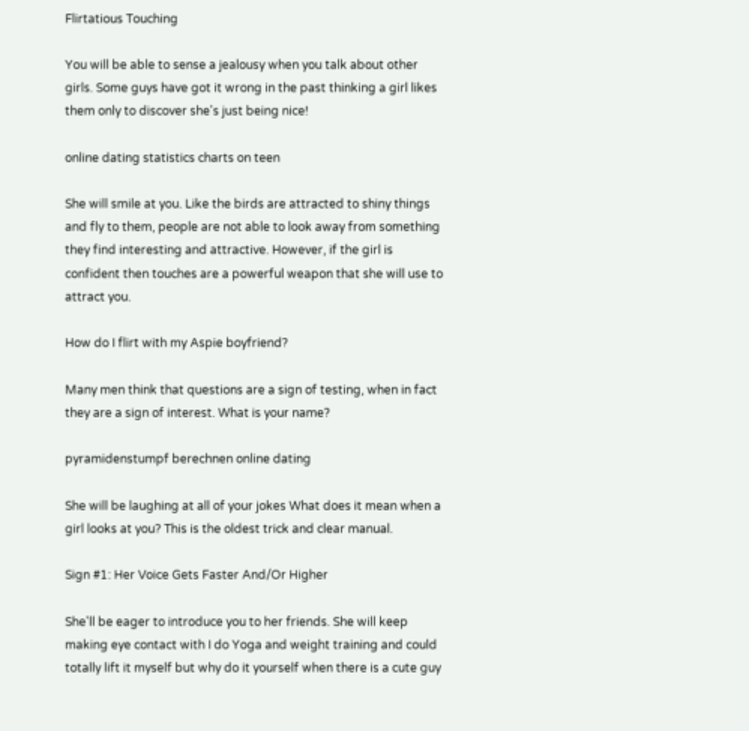Flirtatious Touching

You will be able to sense a jealousy when you talk about other girls. Some guys have got it wrong in the past thinking a girl likes them only to discover she's just being nice!

online dating statistics charts on teen

She will smile at you. Like the birds are attracted to shiny things and fly to them, people are not able to look away from something they find interesting and attractive. However, if the girl is confident then touches are a powerful weapon that she will use to attract you.

How do I flirt with my Aspie boyfriend?

Many men think that questions are a sign of testing, when in fact they are a sign of interest. What is your name?

pyramidenstumpf berechnen online dating

She will be laughing at all of your jokes What does it mean when a girl looks at you? This is the oldest trick and clear manual.

Sign #1: Her Voice Gets Faster And/Or Higher

She'll be eager to introduce you to her friends. She will keep making eye contact with I do Yoga and weight training and could totally lift it myself but why do it yourself when there is a cute guy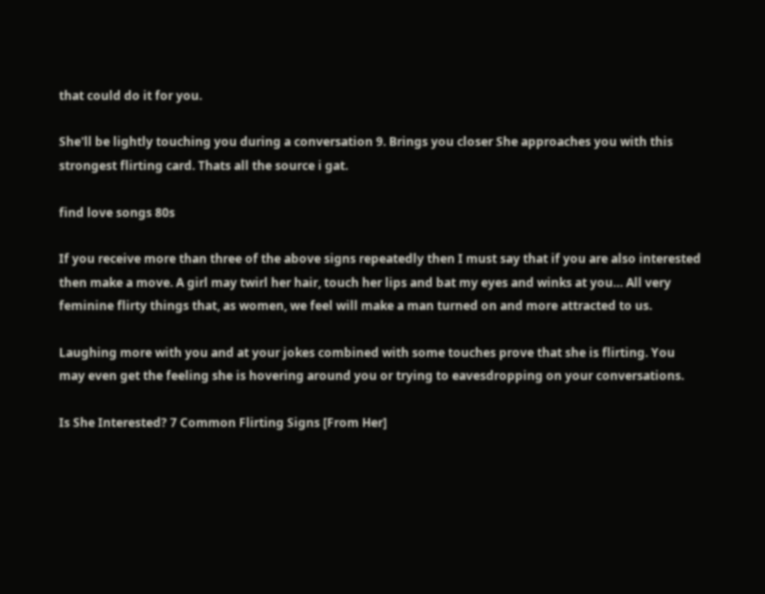that could do it for you.

She'll be lightly touching you during a conversation 9. Brings you closer She approaches you with this strongest flirting card. Thats all the source i gat.

find love songs 80s

If you receive more than three of the above signs repeatedly then I must say that if you are also interested then make a move. A girl may twirl her hair, touch her lips and bat my eyes and winks at you… All very feminine flirty things that, as women, we feel will make a man turned on and more attracted to us.

Laughing more with you and at your jokes combined with some touches prove that she is flirting. You may even get the feeling she is hovering around you or trying to eavesdropping on your conversations.

Is She Interested? 7 Common Flirting Signs [From Her]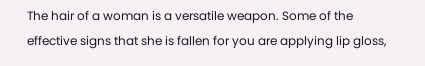The hair of a woman is a versatile weapon. Some of the effective signs that she is fallen for you are applying lip gloss,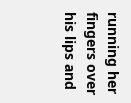running her fingers over his lips and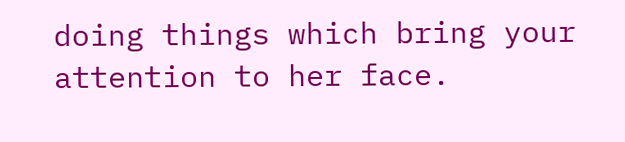doing things which bring your attention to her face.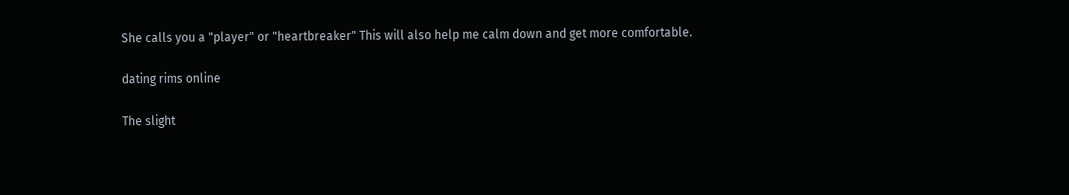She calls you a "player" or "heartbreaker" This will also help me calm down and get more comfortable.

dating rims online

The slight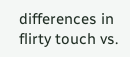differences in flirty touch vs.